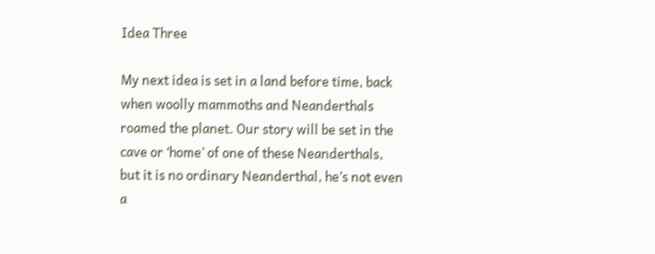Idea Three

My next idea is set in a land before time, back when woolly mammoths and Neanderthals roamed the planet. Our story will be set in the cave or ‘home’ of one of these Neanderthals, but it is no ordinary Neanderthal, he’s not even a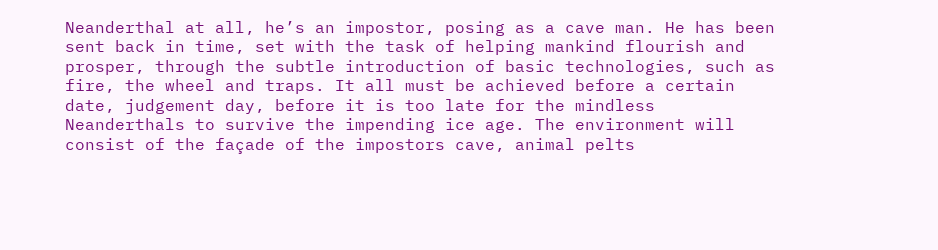Neanderthal at all, he’s an impostor, posing as a cave man. He has been sent back in time, set with the task of helping mankind flourish and prosper, through the subtle introduction of basic technologies, such as fire, the wheel and traps. It all must be achieved before a certain date, judgement day, before it is too late for the mindless Neanderthals to survive the impending ice age. The environment will consist of the façade of the impostors cave, animal pelts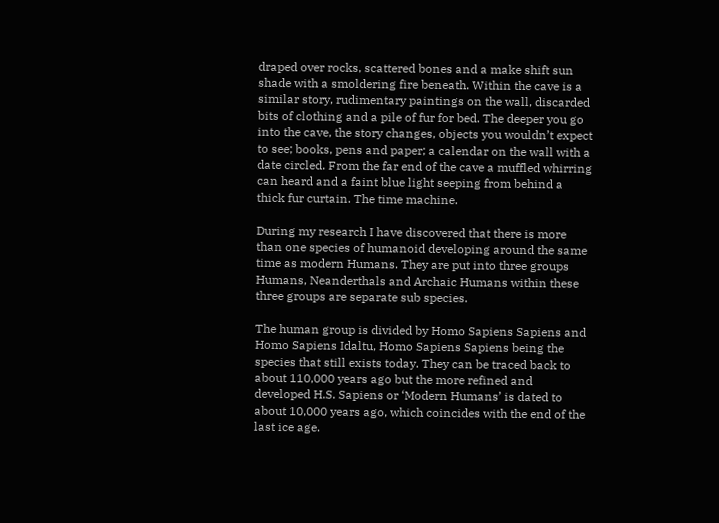draped over rocks, scattered bones and a make shift sun shade with a smoldering fire beneath. Within the cave is a similar story, rudimentary paintings on the wall, discarded bits of clothing and a pile of fur for bed. The deeper you go into the cave, the story changes, objects you wouldn’t expect to see; books, pens and paper; a calendar on the wall with a date circled. From the far end of the cave a muffled whirring can heard and a faint blue light seeping from behind a thick fur curtain. The time machine.

During my research I have discovered that there is more than one species of humanoid developing around the same time as modern Humans. They are put into three groups Humans, Neanderthals and Archaic Humans within these three groups are separate sub species.

The human group is divided by Homo Sapiens Sapiens and Homo Sapiens Idaltu, Homo Sapiens Sapiens being the species that still exists today. They can be traced back to about 110,000 years ago but the more refined and developed H.S. Sapiens or ‘Modern Humans’ is dated to about 10,000 years ago, which coincides with the end of the last ice age.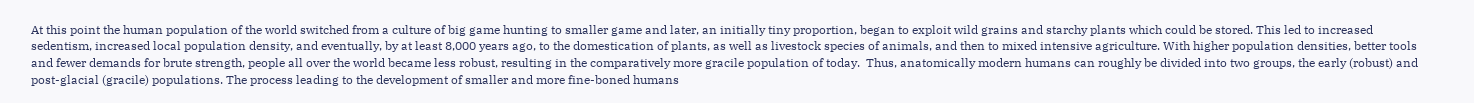At this point the human population of the world switched from a culture of big game hunting to smaller game and later, an initially tiny proportion, began to exploit wild grains and starchy plants which could be stored. This led to increased sedentism, increased local population density, and eventually, by at least 8,000 years ago, to the domestication of plants, as well as livestock species of animals, and then to mixed intensive agriculture. With higher population densities, better tools and fewer demands for brute strength, people all over the world became less robust, resulting in the comparatively more gracile population of today.  Thus, anatomically modern humans can roughly be divided into two groups, the early (robust) and post-glacial (gracile) populations. The process leading to the development of smaller and more fine-boned humans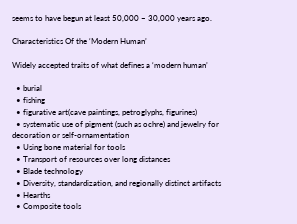seems to have begun at least 50,000 – 30,000 years ago.

Characteristics Of the ‘Modern Human’

Widely accepted traits of what defines a ‘modern human’

  • burial
  • fishing
  • figurative art(cave paintings, petroglyphs, figurines)
  • systematic use of pigment (such as ochre) and jewelry for decoration or self-ornamentation
  • Using bone material for tools
  • Transport of resources over long distances
  • Blade technology
  • Diversity, standardization, and regionally distinct artifacts
  • Hearths
  • Composite tools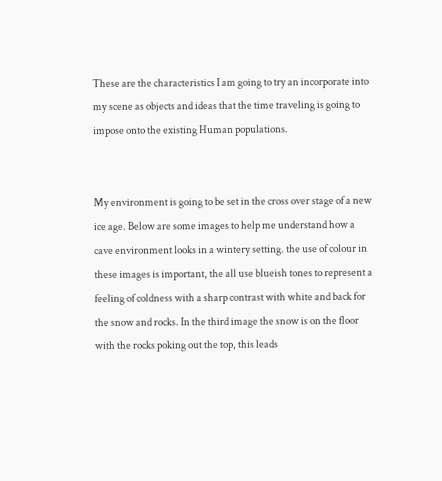These are the characteristics I am going to try an incorporate into my scene as objects and ideas that the time traveling is going to impose onto the existing Human populations.


My environment is going to be set in the cross over stage of a new ice age. Below are some images to help me understand how a cave environment looks in a wintery setting. the use of colour in these images is important, the all use blueish tones to represent a feeling of coldness with a sharp contrast with white and back for the snow and rocks. In the third image the snow is on the floor with the rocks poking out the top, this leads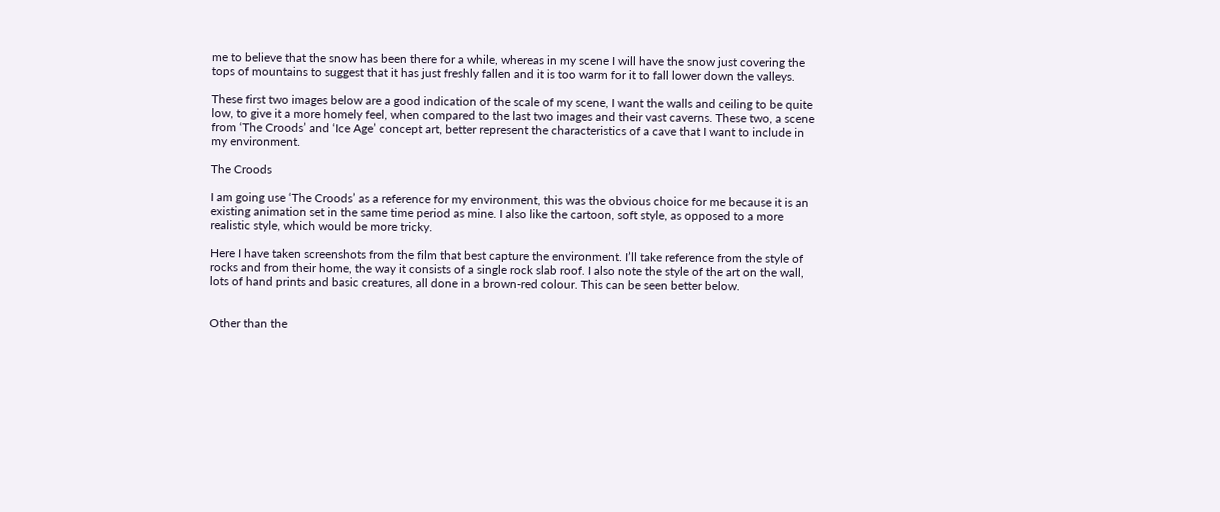me to believe that the snow has been there for a while, whereas in my scene I will have the snow just covering the tops of mountains to suggest that it has just freshly fallen and it is too warm for it to fall lower down the valleys.

These first two images below are a good indication of the scale of my scene, I want the walls and ceiling to be quite low, to give it a more homely feel, when compared to the last two images and their vast caverns. These two, a scene from ‘The Croods’ and ‘Ice Age’ concept art, better represent the characteristics of a cave that I want to include in my environment.

The Croods

I am going use ‘The Croods’ as a reference for my environment, this was the obvious choice for me because it is an existing animation set in the same time period as mine. I also like the cartoon, soft style, as opposed to a more realistic style, which would be more tricky.

Here I have taken screenshots from the film that best capture the environment. I’ll take reference from the style of rocks and from their home, the way it consists of a single rock slab roof. I also note the style of the art on the wall, lots of hand prints and basic creatures, all done in a brown-red colour. This can be seen better below.


Other than the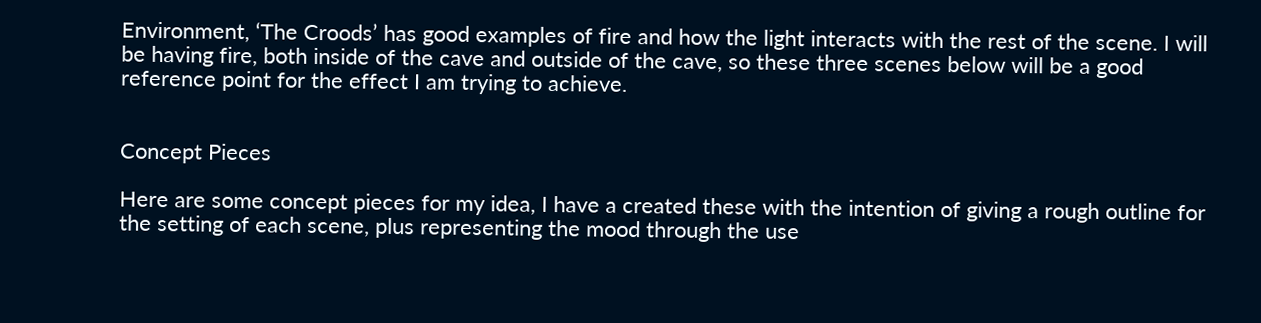Environment, ‘The Croods’ has good examples of fire and how the light interacts with the rest of the scene. I will be having fire, both inside of the cave and outside of the cave, so these three scenes below will be a good reference point for the effect I am trying to achieve.


Concept Pieces

Here are some concept pieces for my idea, I have a created these with the intention of giving a rough outline for the setting of each scene, plus representing the mood through the use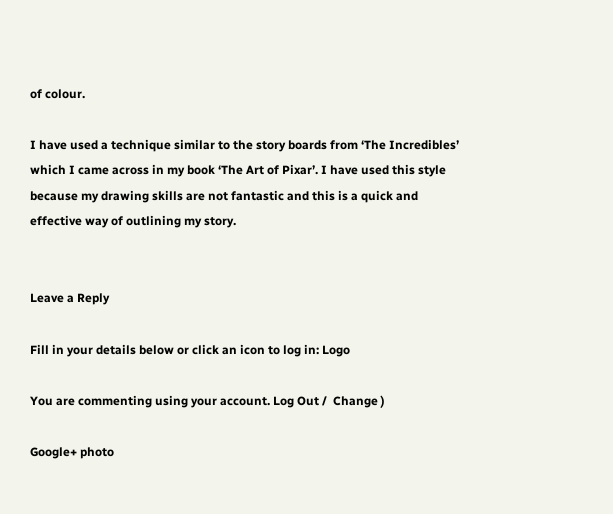of colour.

I have used a technique similar to the story boards from ‘The Incredibles’ which I came across in my book ‘The Art of Pixar’. I have used this style because my drawing skills are not fantastic and this is a quick and effective way of outlining my story.


Leave a Reply

Fill in your details below or click an icon to log in: Logo

You are commenting using your account. Log Out /  Change )

Google+ photo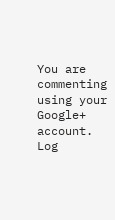You are commenting using your Google+ account. Log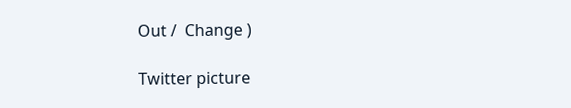Out /  Change )

Twitter picture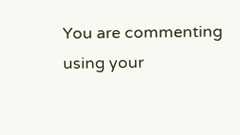You are commenting using your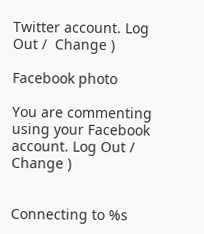Twitter account. Log Out /  Change )

Facebook photo

You are commenting using your Facebook account. Log Out /  Change )


Connecting to %s